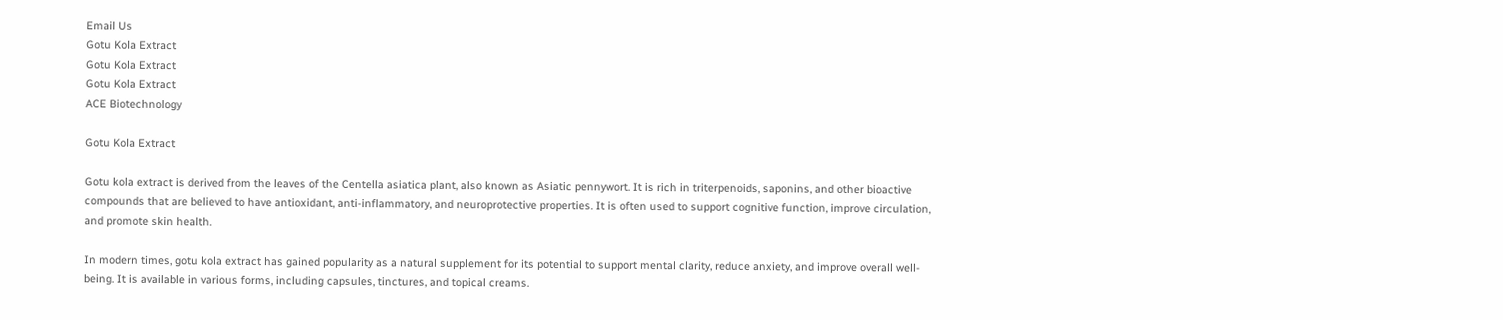Email Us
Gotu Kola Extract
Gotu Kola Extract
Gotu Kola Extract
ACE Biotechnology

Gotu Kola Extract

Gotu kola extract is derived from the leaves of the Centella asiatica plant, also known as Asiatic pennywort. It is rich in triterpenoids, saponins, and other bioactive compounds that are believed to have antioxidant, anti-inflammatory, and neuroprotective properties. It is often used to support cognitive function, improve circulation, and promote skin health.

In modern times, gotu kola extract has gained popularity as a natural supplement for its potential to support mental clarity, reduce anxiety, and improve overall well-being. It is available in various forms, including capsules, tinctures, and topical creams.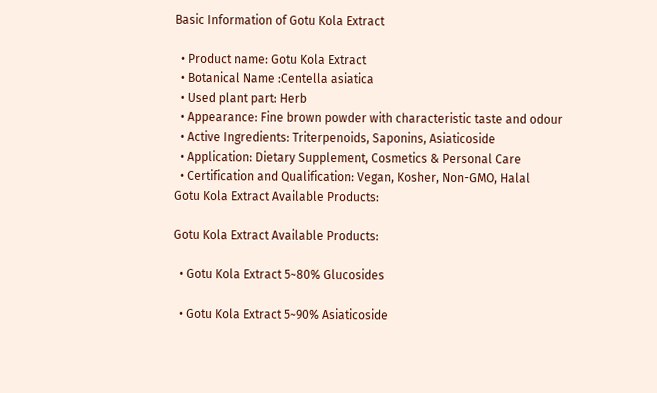Basic Information of Gotu Kola Extract

  • Product name: Gotu Kola Extract
  • Botanical Name :Centella asiatica
  • Used plant part: Herb
  • Appearance: Fine brown powder with characteristic taste and odour
  • Active Ingredients: Triterpenoids, Saponins, Asiaticoside
  • Application: Dietary Supplement, Cosmetics & Personal Care
  • Certification and Qualification: Vegan, Kosher, Non-GMO, Halal
Gotu Kola Extract Available Products:

Gotu Kola Extract Available Products:

  • Gotu Kola Extract 5~80% Glucosides

  • Gotu Kola Extract 5~90% Asiaticoside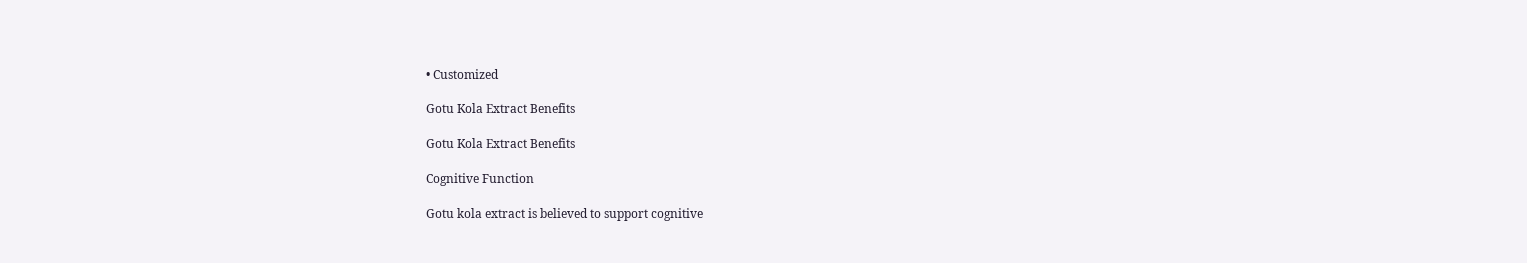• Customized

Gotu Kola Extract Benefits

Gotu Kola Extract Benefits

Cognitive Function

Gotu kola extract is believed to support cognitive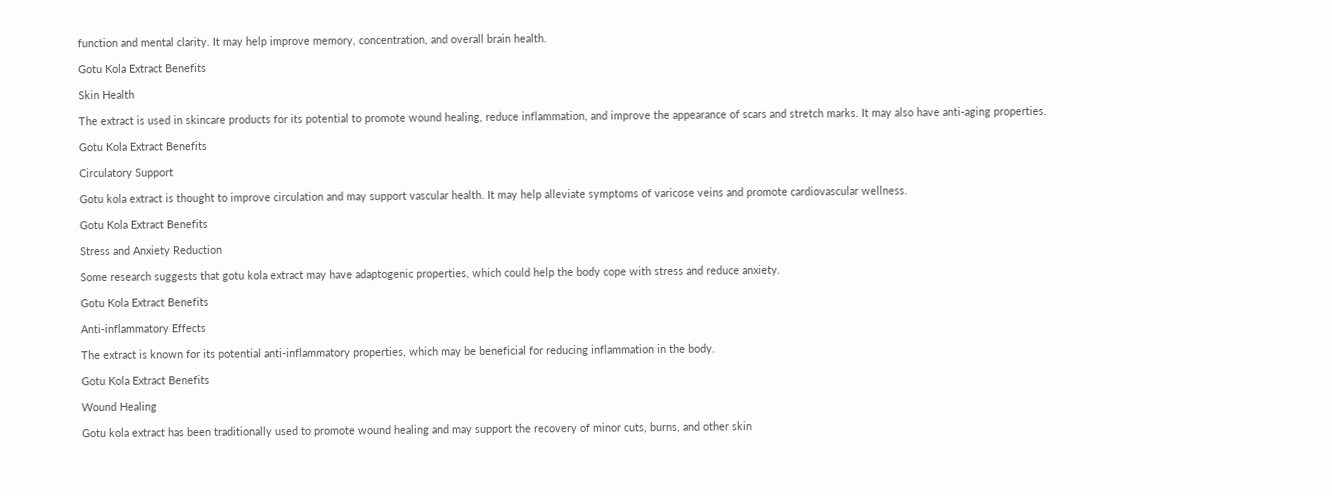function and mental clarity. It may help improve memory, concentration, and overall brain health.

Gotu Kola Extract Benefits

Skin Health

The extract is used in skincare products for its potential to promote wound healing, reduce inflammation, and improve the appearance of scars and stretch marks. It may also have anti-aging properties.

Gotu Kola Extract Benefits

Circulatory Support

Gotu kola extract is thought to improve circulation and may support vascular health. It may help alleviate symptoms of varicose veins and promote cardiovascular wellness.

Gotu Kola Extract Benefits

Stress and Anxiety Reduction

Some research suggests that gotu kola extract may have adaptogenic properties, which could help the body cope with stress and reduce anxiety.

Gotu Kola Extract Benefits

Anti-inflammatory Effects

The extract is known for its potential anti-inflammatory properties, which may be beneficial for reducing inflammation in the body.

Gotu Kola Extract Benefits

Wound Healing

Gotu kola extract has been traditionally used to promote wound healing and may support the recovery of minor cuts, burns, and other skin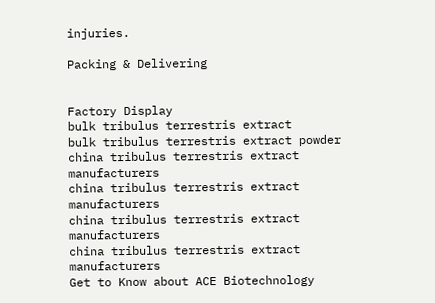injuries.

Packing & Delivering


Factory Display
bulk tribulus terrestris extract
bulk tribulus terrestris extract powder
china tribulus terrestris extract manufacturers
china tribulus terrestris extract manufacturers
china tribulus terrestris extract manufacturers
china tribulus terrestris extract manufacturers
Get to Know about ACE Biotechnology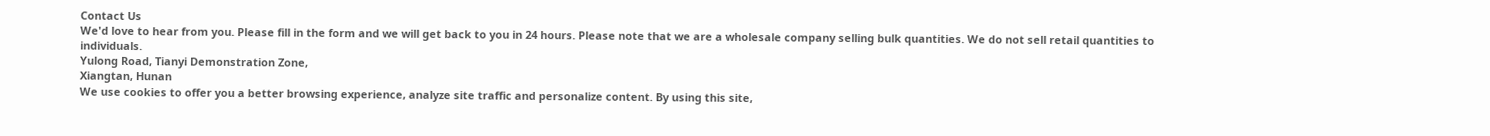Contact Us
We'd love to hear from you. Please fill in the form and we will get back to you in 24 hours. Please note that we are a wholesale company selling bulk quantities. We do not sell retail quantities to individuals.
Yulong Road, Tianyi Demonstration Zone,
Xiangtan, Hunan
We use cookies to offer you a better browsing experience, analyze site traffic and personalize content. By using this site,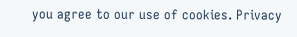you agree to our use of cookies. Privacy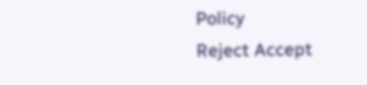Policy
Reject Accept